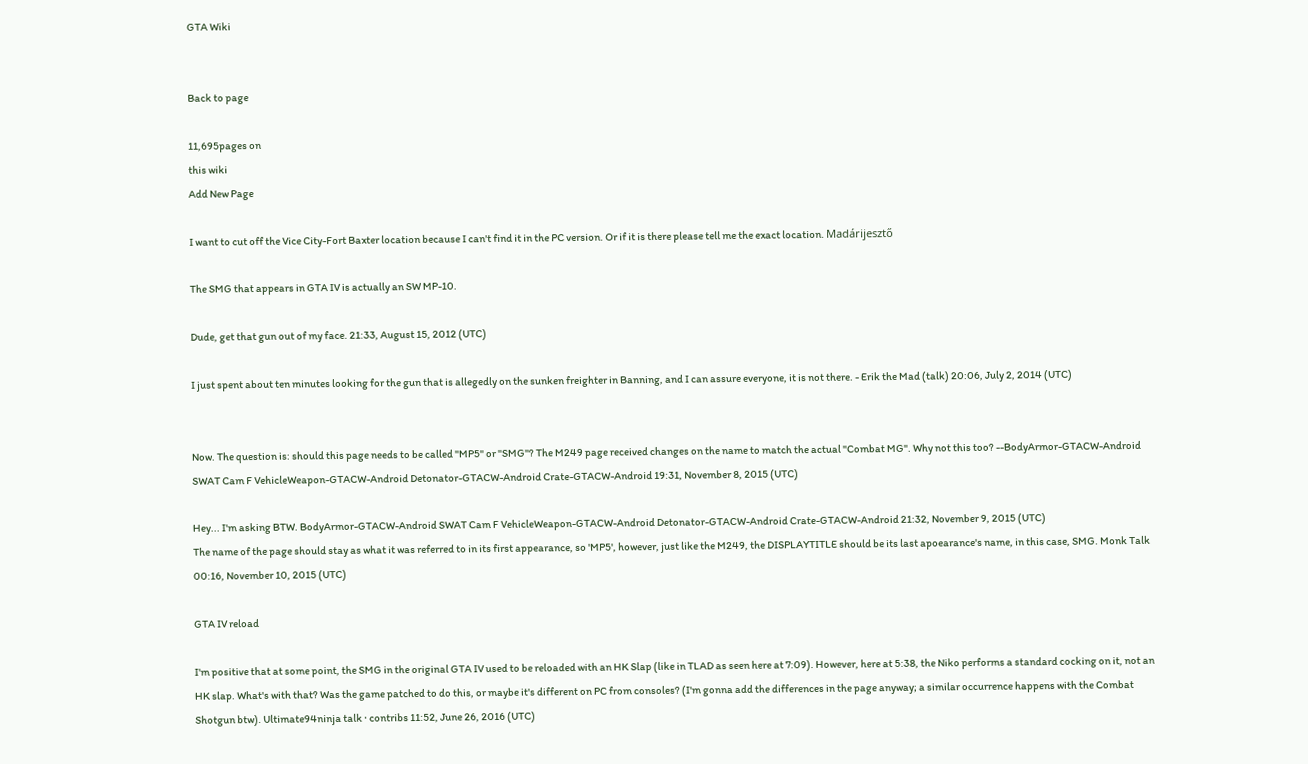GTA Wiki


Back to page

11,695pages on
this wiki
Add New Page

I want to cut off the Vice City-Fort Baxter location because I can't find it in the PC version. Or if it is there please tell me the exact location. Madárijesztő

The SMG that appears in GTA IV is actually an SW MP-10.

Dude, get that gun out of my face. 21:33, August 15, 2012 (UTC)

I just spent about ten minutes looking for the gun that is allegedly on the sunken freighter in Banning, and I can assure everyone, it is not there. - Erik the Mad (talk) 20:06, July 2, 2014 (UTC)


Now. The question is: should this page needs to be called "MP5" or "SMG"? The M249 page received changes on the name to match the actual "Combat MG". Why not this too? --BodyArmor-GTACW-Android SWAT Cam F VehicleWeapon-GTACW-Android Detonator-GTACW-Android Crate-GTACW-Android 19:31, November 8, 2015 (UTC)

Hey... I'm asking BTW. BodyArmor-GTACW-Android SWAT Cam F VehicleWeapon-GTACW-Android Detonator-GTACW-Android Crate-GTACW-Android 21:32, November 9, 2015 (UTC)
The name of the page should stay as what it was referred to in its first appearance, so 'MP5', however, just like the M249, the DISPLAYTITLE should be its last apoearance's name, in this case, SMG. Monk Talk 00:16, November 10, 2015 (UTC)

GTA IV reload

I'm positive that at some point, the SMG in the original GTA IV used to be reloaded with an HK Slap (like in TLAD as seen here at 7:09). However, here at 5:38, the Niko performs a standard cocking on it, not an HK slap. What's with that? Was the game patched to do this, or maybe it's different on PC from consoles? (I'm gonna add the differences in the page anyway; a similar occurrence happens with the Combat Shotgun btw). Ultimate94ninja talk · contribs 11:52, June 26, 2016 (UTC)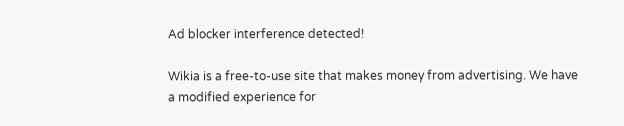Ad blocker interference detected!

Wikia is a free-to-use site that makes money from advertising. We have a modified experience for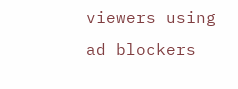viewers using ad blockers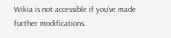Wikia is not accessible if you’ve made further modifications.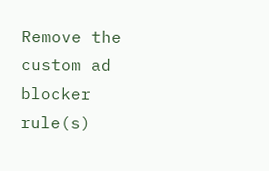Remove the custom ad blocker rule(s)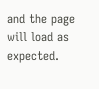and the page will load as expected.